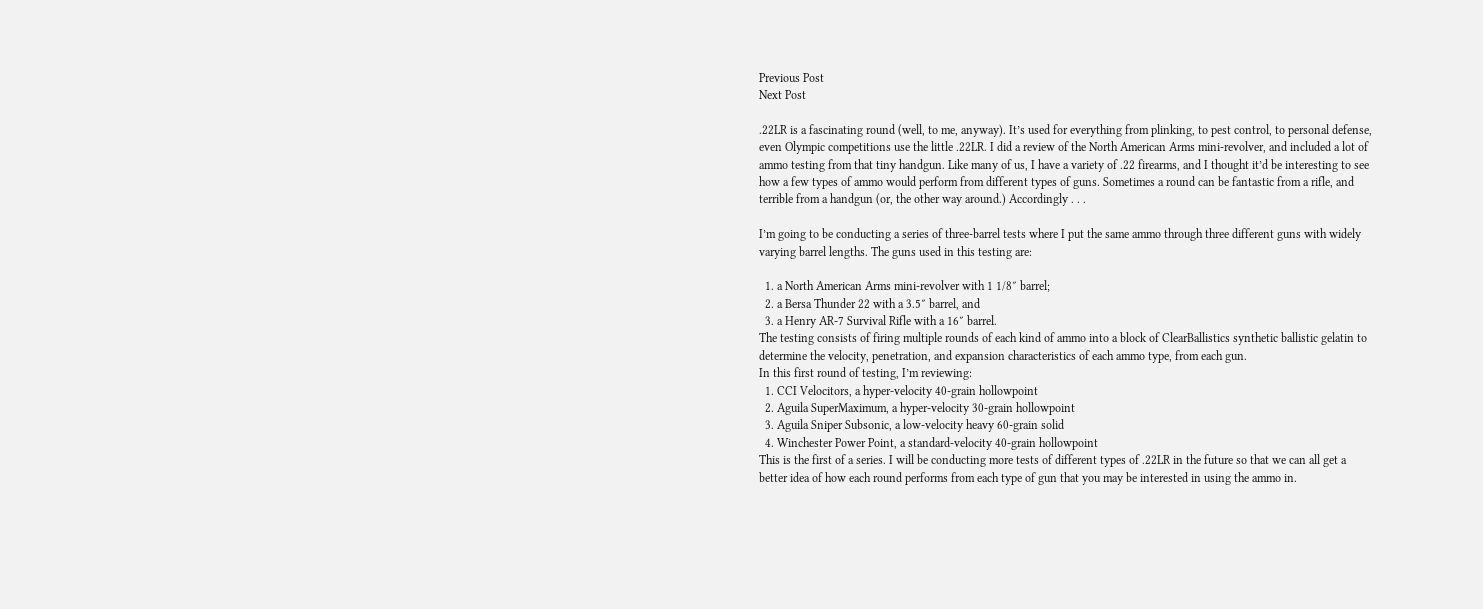Previous Post
Next Post

.22LR is a fascinating round (well, to me, anyway). It’s used for everything from plinking, to pest control, to personal defense, even Olympic competitions use the little .22LR. I did a review of the North American Arms mini-revolver, and included a lot of ammo testing from that tiny handgun. Like many of us, I have a variety of .22 firearms, and I thought it’d be interesting to see how a few types of ammo would perform from different types of guns. Sometimes a round can be fantastic from a rifle, and terrible from a handgun (or, the other way around.) Accordingly . . .

I’m going to be conducting a series of three-barrel tests where I put the same ammo through three different guns with widely varying barrel lengths. The guns used in this testing are:

  1. a North American Arms mini-revolver with 1 1/8″ barrel;
  2. a Bersa Thunder 22 with a 3.5″ barrel, and
  3. a Henry AR-7 Survival Rifle with a 16″ barrel.
The testing consists of firing multiple rounds of each kind of ammo into a block of ClearBallistics synthetic ballistic gelatin to determine the velocity, penetration, and expansion characteristics of each ammo type, from each gun.
In this first round of testing, I’m reviewing:
  1. CCI Velocitors, a hyper-velocity 40-grain hollowpoint
  2. Aguila SuperMaximum, a hyper-velocity 30-grain hollowpoint
  3. Aguila Sniper Subsonic, a low-velocity heavy 60-grain solid
  4. Winchester Power Point, a standard-velocity 40-grain hollowpoint
This is the first of a series. I will be conducting more tests of different types of .22LR in the future so that we can all get a better idea of how each round performs from each type of gun that you may be interested in using the ammo in.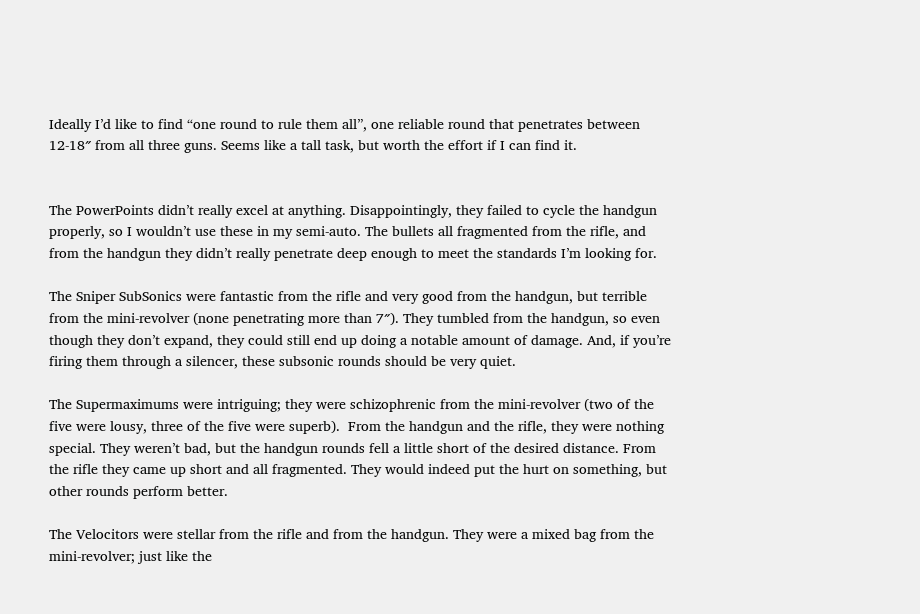Ideally I’d like to find “one round to rule them all”, one reliable round that penetrates between 12-18″ from all three guns. Seems like a tall task, but worth the effort if I can find it.


The PowerPoints didn’t really excel at anything. Disappointingly, they failed to cycle the handgun properly, so I wouldn’t use these in my semi-auto. The bullets all fragmented from the rifle, and from the handgun they didn’t really penetrate deep enough to meet the standards I’m looking for.

The Sniper SubSonics were fantastic from the rifle and very good from the handgun, but terrible from the mini-revolver (none penetrating more than 7″). They tumbled from the handgun, so even though they don’t expand, they could still end up doing a notable amount of damage. And, if you’re firing them through a silencer, these subsonic rounds should be very quiet.

The Supermaximums were intriguing; they were schizophrenic from the mini-revolver (two of the five were lousy, three of the five were superb).  From the handgun and the rifle, they were nothing special. They weren’t bad, but the handgun rounds fell a little short of the desired distance. From the rifle they came up short and all fragmented. They would indeed put the hurt on something, but other rounds perform better.

The Velocitors were stellar from the rifle and from the handgun. They were a mixed bag from the mini-revolver; just like the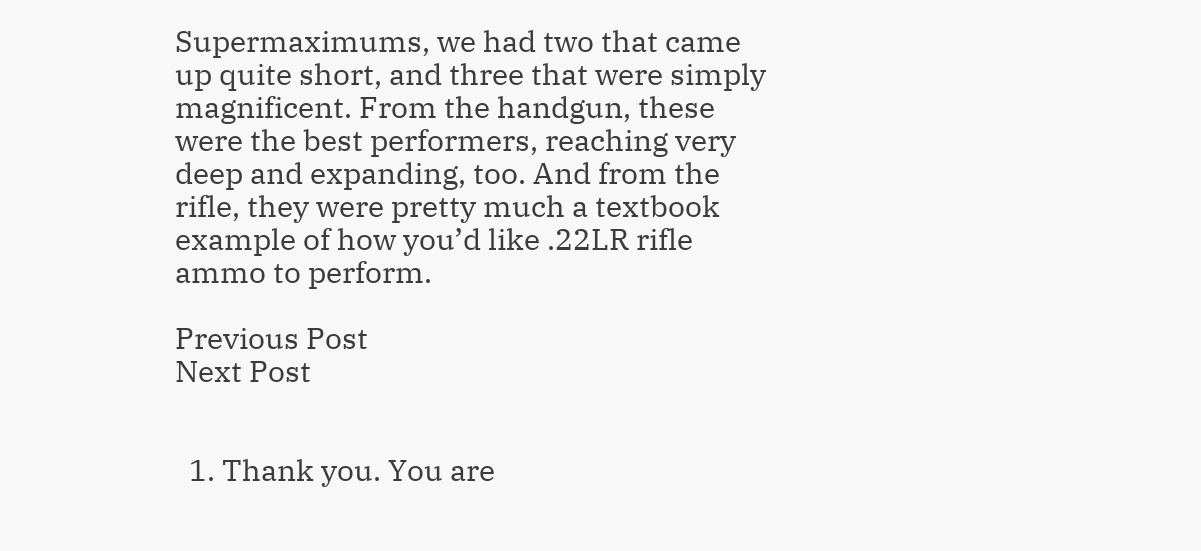Supermaximums, we had two that came up quite short, and three that were simply magnificent. From the handgun, these were the best performers, reaching very deep and expanding, too. And from the rifle, they were pretty much a textbook example of how you’d like .22LR rifle ammo to perform.

Previous Post
Next Post


  1. Thank you. You are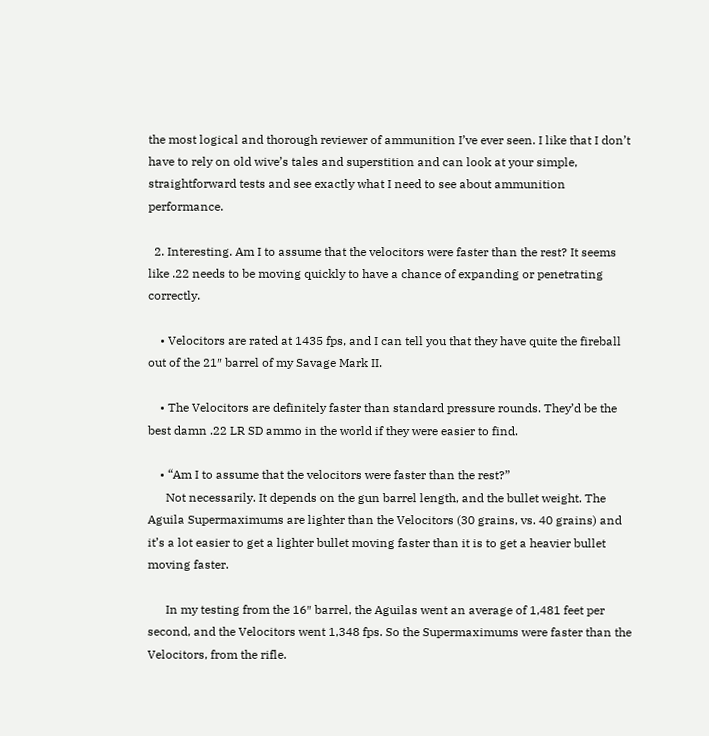the most logical and thorough reviewer of ammunition I’ve ever seen. I like that I don’t have to rely on old wive’s tales and superstition and can look at your simple, straightforward tests and see exactly what I need to see about ammunition performance.

  2. Interesting. Am I to assume that the velocitors were faster than the rest? It seems like .22 needs to be moving quickly to have a chance of expanding or penetrating correctly.

    • Velocitors are rated at 1435 fps, and I can tell you that they have quite the fireball out of the 21″ barrel of my Savage Mark II.

    • The Velocitors are definitely faster than standard pressure rounds. They’d be the best damn .22 LR SD ammo in the world if they were easier to find.

    • “Am I to assume that the velocitors were faster than the rest?”
      Not necessarily. It depends on the gun barrel length, and the bullet weight. The Aguila Supermaximums are lighter than the Velocitors (30 grains, vs. 40 grains) and it’s a lot easier to get a lighter bullet moving faster than it is to get a heavier bullet moving faster.

      In my testing from the 16″ barrel, the Aguilas went an average of 1,481 feet per second, and the Velocitors went 1,348 fps. So the Supermaximums were faster than the Velocitors, from the rifle.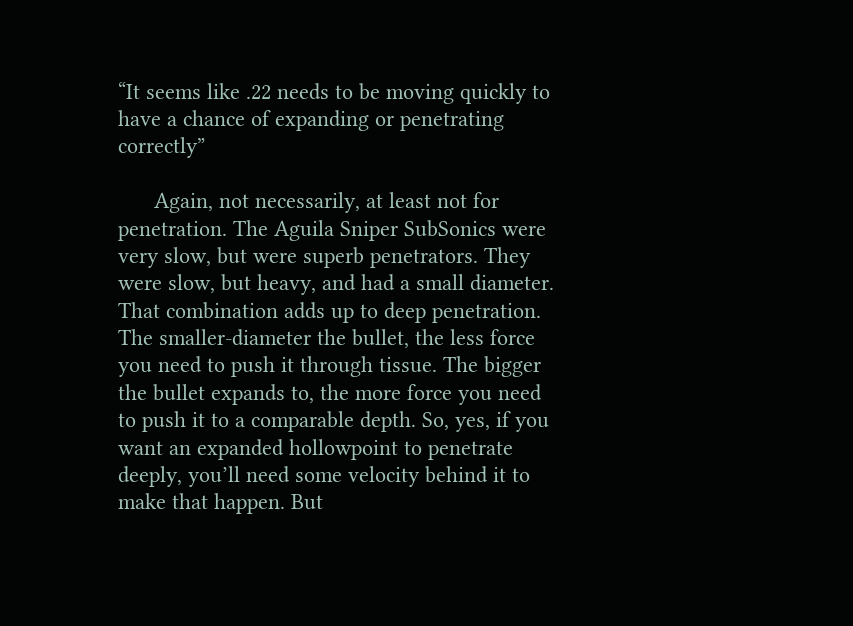“It seems like .22 needs to be moving quickly to have a chance of expanding or penetrating correctly”

      Again, not necessarily, at least not for penetration. The Aguila Sniper SubSonics were very slow, but were superb penetrators. They were slow, but heavy, and had a small diameter. That combination adds up to deep penetration. The smaller-diameter the bullet, the less force you need to push it through tissue. The bigger the bullet expands to, the more force you need to push it to a comparable depth. So, yes, if you want an expanded hollowpoint to penetrate deeply, you’ll need some velocity behind it to make that happen. But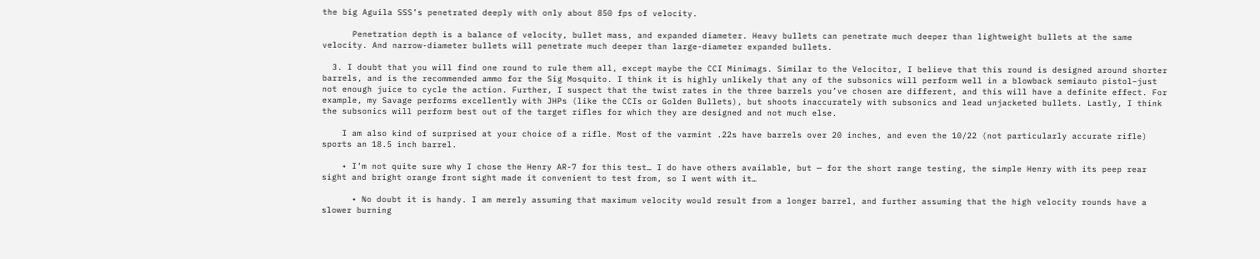the big Aguila SSS’s penetrated deeply with only about 850 fps of velocity.

      Penetration depth is a balance of velocity, bullet mass, and expanded diameter. Heavy bullets can penetrate much deeper than lightweight bullets at the same velocity. And narrow-diameter bullets will penetrate much deeper than large-diameter expanded bullets.

  3. I doubt that you will find one round to rule them all, except maybe the CCI Minimags. Similar to the Velocitor, I believe that this round is designed around shorter barrels, and is the recommended ammo for the Sig Mosquito. I think it is highly unlikely that any of the subsonics will perform well in a blowback semiauto pistol–just not enough juice to cycle the action. Further, I suspect that the twist rates in the three barrels you’ve chosen are different, and this will have a definite effect. For example, my Savage performs excellently with JHPs (like the CCIs or Golden Bullets), but shoots inaccurately with subsonics and lead unjacketed bullets. Lastly, I think the subsonics will perform best out of the target rifles for which they are designed and not much else.

    I am also kind of surprised at your choice of a rifle. Most of the varmint .22s have barrels over 20 inches, and even the 10/22 (not particularly accurate rifle) sports an 18.5 inch barrel.

    • I’m not quite sure why I chose the Henry AR-7 for this test… I do have others available, but — for the short range testing, the simple Henry with its peep rear sight and bright orange front sight made it convenient to test from, so I went with it…

      • No doubt it is handy. I am merely assuming that maximum velocity would result from a longer barrel, and further assuming that the high velocity rounds have a slower burning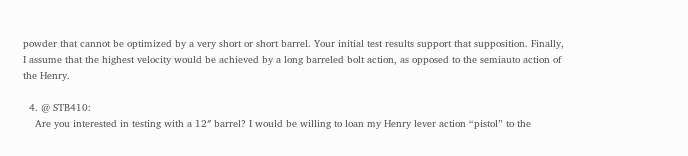powder that cannot be optimized by a very short or short barrel. Your initial test results support that supposition. Finally, I assume that the highest velocity would be achieved by a long barreled bolt action, as opposed to the semiauto action of the Henry.

  4. @ STB410:
    Are you interested in testing with a 12″ barrel? I would be willing to loan my Henry lever action “pistol” to the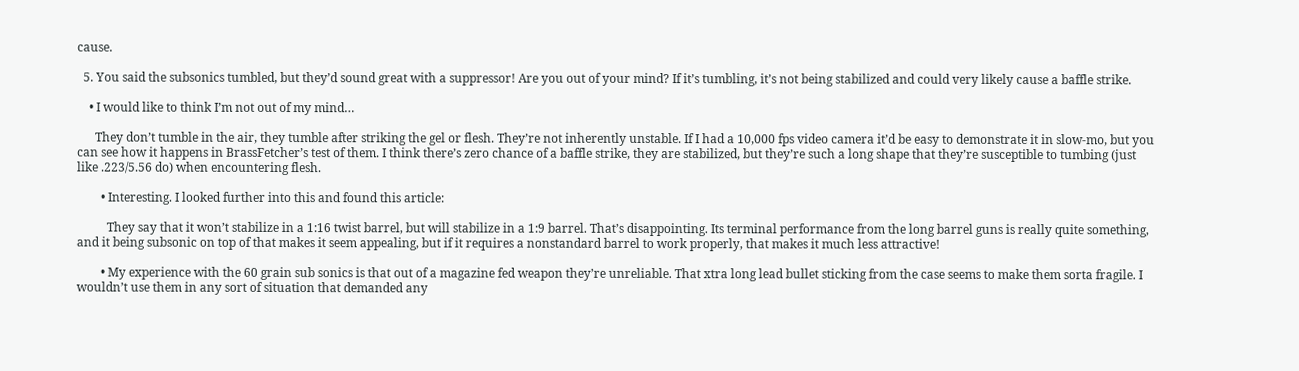cause.

  5. You said the subsonics tumbled, but they’d sound great with a suppressor! Are you out of your mind? If it’s tumbling, it’s not being stabilized and could very likely cause a baffle strike.

    • I would like to think I’m not out of my mind…

      They don’t tumble in the air, they tumble after striking the gel or flesh. They’re not inherently unstable. If I had a 10,000 fps video camera it’d be easy to demonstrate it in slow-mo, but you can see how it happens in BrassFetcher’s test of them. I think there’s zero chance of a baffle strike, they are stabilized, but they’re such a long shape that they’re susceptible to tumbing (just like .223/5.56 do) when encountering flesh.

        • Interesting. I looked further into this and found this article:

          They say that it won’t stabilize in a 1:16 twist barrel, but will stabilize in a 1:9 barrel. That’s disappointing. Its terminal performance from the long barrel guns is really quite something, and it being subsonic on top of that makes it seem appealing, but if it requires a nonstandard barrel to work properly, that makes it much less attractive!

        • My experience with the 60 grain sub sonics is that out of a magazine fed weapon they’re unreliable. That xtra long lead bullet sticking from the case seems to make them sorta fragile. I wouldn’t use them in any sort of situation that demanded any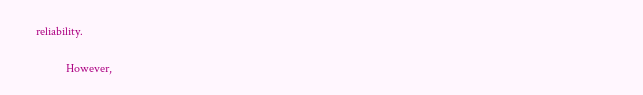reliability.

          However,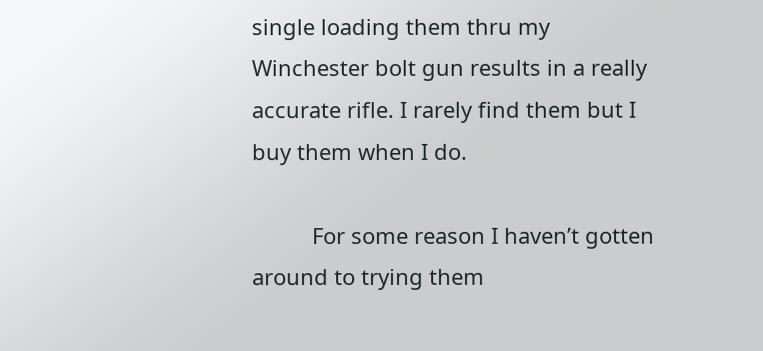single loading them thru my Winchester bolt gun results in a really accurate rifle. I rarely find them but I buy them when I do.

          For some reason I haven’t gotten around to trying them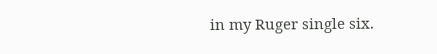in my Ruger single six.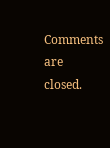Comments are closed.